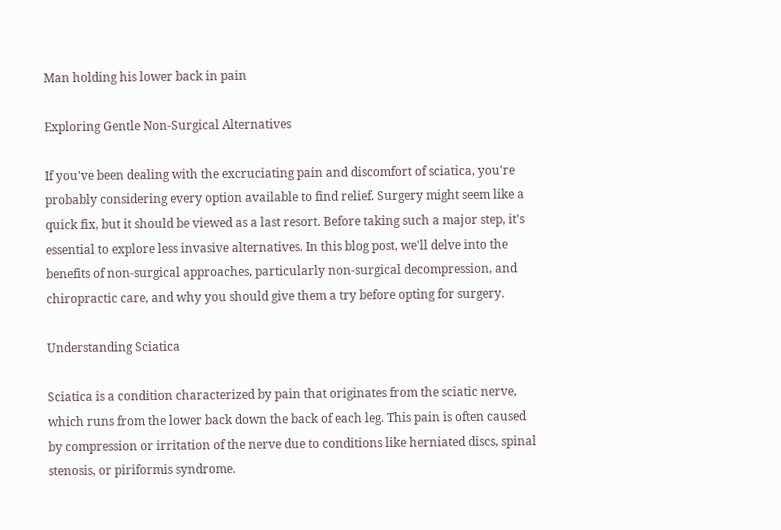Man holding his lower back in pain

Exploring Gentle Non-Surgical Alternatives

If you've been dealing with the excruciating pain and discomfort of sciatica, you're probably considering every option available to find relief. Surgery might seem like a quick fix, but it should be viewed as a last resort. Before taking such a major step, it's essential to explore less invasive alternatives. In this blog post, we'll delve into the benefits of non-surgical approaches, particularly non-surgical decompression, and chiropractic care, and why you should give them a try before opting for surgery.

Understanding Sciatica

Sciatica is a condition characterized by pain that originates from the sciatic nerve, which runs from the lower back down the back of each leg. This pain is often caused by compression or irritation of the nerve due to conditions like herniated discs, spinal stenosis, or piriformis syndrome.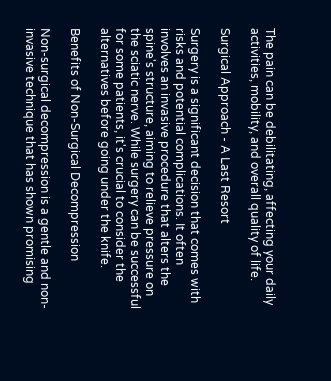The pain can be debilitating, affecting your daily activities, mobility, and overall quality of life.

Surgical Approach - A Last Resort

Surgery is a significant decision that comes with risks and potential complications. It often involves an invasive procedure that alters the spine's structure, aiming to relieve pressure on the sciatic nerve. While surgery can be successful for some patients, it's crucial to consider the alternatives before going under the knife.

Benefits of Non-Surgical Decompression

Non-surgical decompression is a gentle and non-invasive technique that has shown promising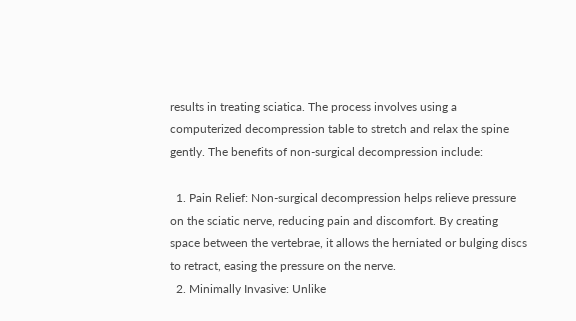results in treating sciatica. The process involves using a computerized decompression table to stretch and relax the spine gently. The benefits of non-surgical decompression include:

  1. Pain Relief: Non-surgical decompression helps relieve pressure on the sciatic nerve, reducing pain and discomfort. By creating space between the vertebrae, it allows the herniated or bulging discs to retract, easing the pressure on the nerve.
  2. Minimally Invasive: Unlike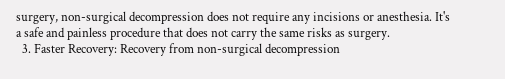surgery, non-surgical decompression does not require any incisions or anesthesia. It's a safe and painless procedure that does not carry the same risks as surgery.
  3. Faster Recovery: Recovery from non-surgical decompression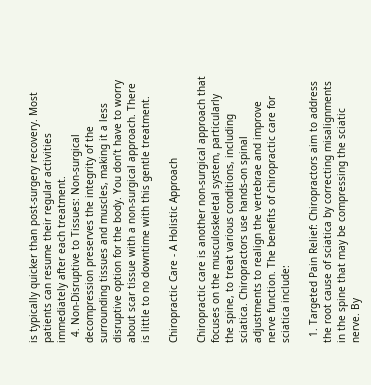is typically quicker than post-surgery recovery. Most patients can resume their regular activities immediately after each treatment.
  4. Non-Disruptive to Tissues: Non-surgical decompression preserves the integrity of the surrounding tissues and muscles, making it a less disruptive option for the body. You don’t have to worry about scar tissue with a non-surgical approach. There is little to no downtime with this gentle treatment.

Chiropractic Care - A Holistic Approach

Chiropractic care is another non-surgical approach that focuses on the musculoskeletal system, particularly the spine, to treat various conditions, including sciatica. Chiropractors use hands-on spinal adjustments to realign the vertebrae and improve nerve function. The benefits of chiropractic care for sciatica include:

  1. Targeted Pain Relief: Chiropractors aim to address the root cause of sciatica by correcting misalignments in the spine that may be compressing the sciatic nerve. By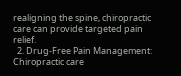realigning the spine, chiropractic care can provide targeted pain relief.
  2. Drug-Free Pain Management: Chiropractic care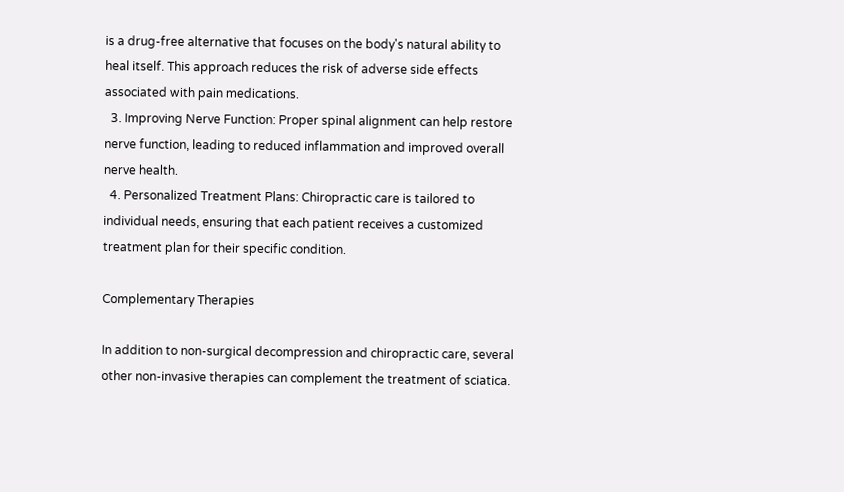is a drug-free alternative that focuses on the body's natural ability to heal itself. This approach reduces the risk of adverse side effects associated with pain medications.
  3. Improving Nerve Function: Proper spinal alignment can help restore nerve function, leading to reduced inflammation and improved overall nerve health.
  4. Personalized Treatment Plans: Chiropractic care is tailored to individual needs, ensuring that each patient receives a customized treatment plan for their specific condition.

Complementary Therapies

In addition to non-surgical decompression and chiropractic care, several other non-invasive therapies can complement the treatment of sciatica.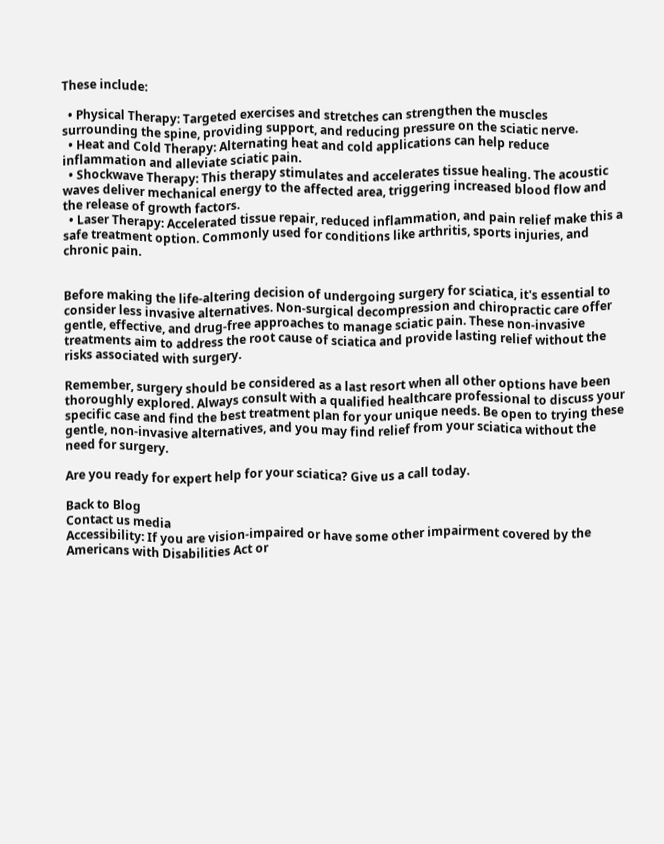These include:

  • Physical Therapy: Targeted exercises and stretches can strengthen the muscles surrounding the spine, providing support, and reducing pressure on the sciatic nerve.
  • Heat and Cold Therapy: Alternating heat and cold applications can help reduce inflammation and alleviate sciatic pain.
  • Shockwave Therapy: This therapy stimulates and accelerates tissue healing. The acoustic waves deliver mechanical energy to the affected area, triggering increased blood flow and the release of growth factors.
  • Laser Therapy: Accelerated tissue repair, reduced inflammation, and pain relief make this a safe treatment option. Commonly used for conditions like arthritis, sports injuries, and chronic pain.


Before making the life-altering decision of undergoing surgery for sciatica, it's essential to consider less invasive alternatives. Non-surgical decompression and chiropractic care offer gentle, effective, and drug-free approaches to manage sciatic pain. These non-invasive treatments aim to address the root cause of sciatica and provide lasting relief without the risks associated with surgery.

Remember, surgery should be considered as a last resort when all other options have been thoroughly explored. Always consult with a qualified healthcare professional to discuss your specific case and find the best treatment plan for your unique needs. Be open to trying these gentle, non-invasive alternatives, and you may find relief from your sciatica without the need for surgery.

Are you ready for expert help for your sciatica? Give us a call today.

Back to Blog
Contact us media
Accessibility: If you are vision-impaired or have some other impairment covered by the Americans with Disabilities Act or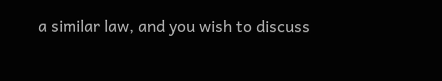a similar law, and you wish to discuss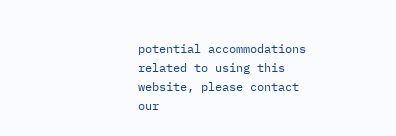potential accommodations related to using this website, please contact our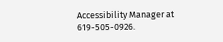Accessibility Manager at 619-505-0926.